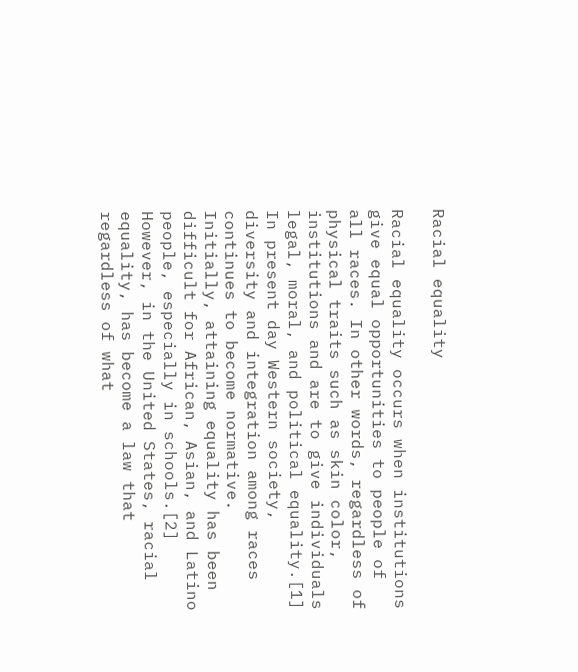Racial equality

Racial equality occurs when institutions give equal opportunities to people of all races. In other words, regardless of physical traits such as skin color, institutions and are to give individuals legal, moral, and political equality.[1] In present day Western society, diversity and integration among races continues to become normative. Initially, attaining equality has been difficult for African, Asian, and Latino people, especially in schools.[2] However, in the United States, racial equality, has become a law that regardless of what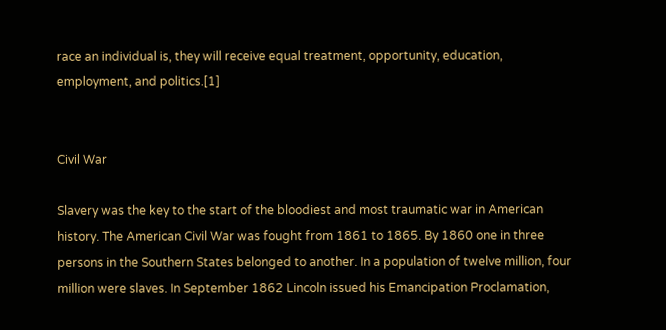race an individual is, they will receive equal treatment, opportunity, education, employment, and politics.[1]


Civil War

Slavery was the key to the start of the bloodiest and most traumatic war in American history. The American Civil War was fought from 1861 to 1865. By 1860 one in three persons in the Southern States belonged to another. In a population of twelve million, four million were slaves. In September 1862 Lincoln issued his Emancipation Proclamation,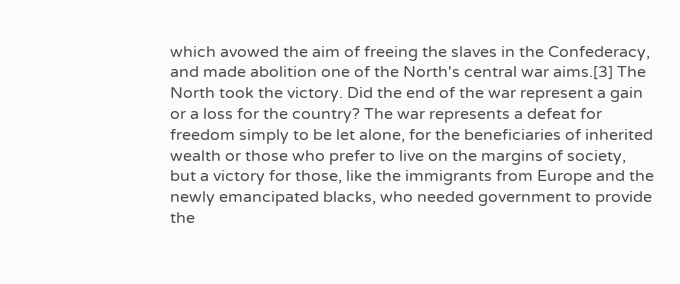which avowed the aim of freeing the slaves in the Confederacy, and made abolition one of the North's central war aims.[3] The North took the victory. Did the end of the war represent a gain or a loss for the country? The war represents a defeat for freedom simply to be let alone, for the beneficiaries of inherited wealth or those who prefer to live on the margins of society, but a victory for those, like the immigrants from Europe and the newly emancipated blacks, who needed government to provide the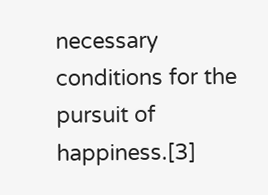necessary conditions for the pursuit of happiness.[3]